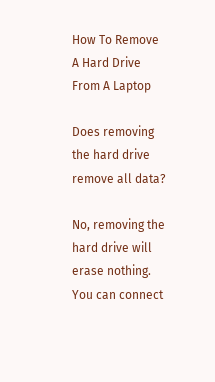How To Remove A Hard Drive From A Laptop

Does removing the hard drive remove all data?

No, removing the hard drive will erase nothing. You can connect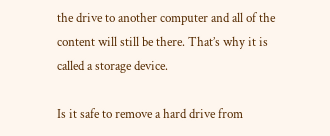the drive to another computer and all of the content will still be there. That’s why it is called a storage device.

Is it safe to remove a hard drive from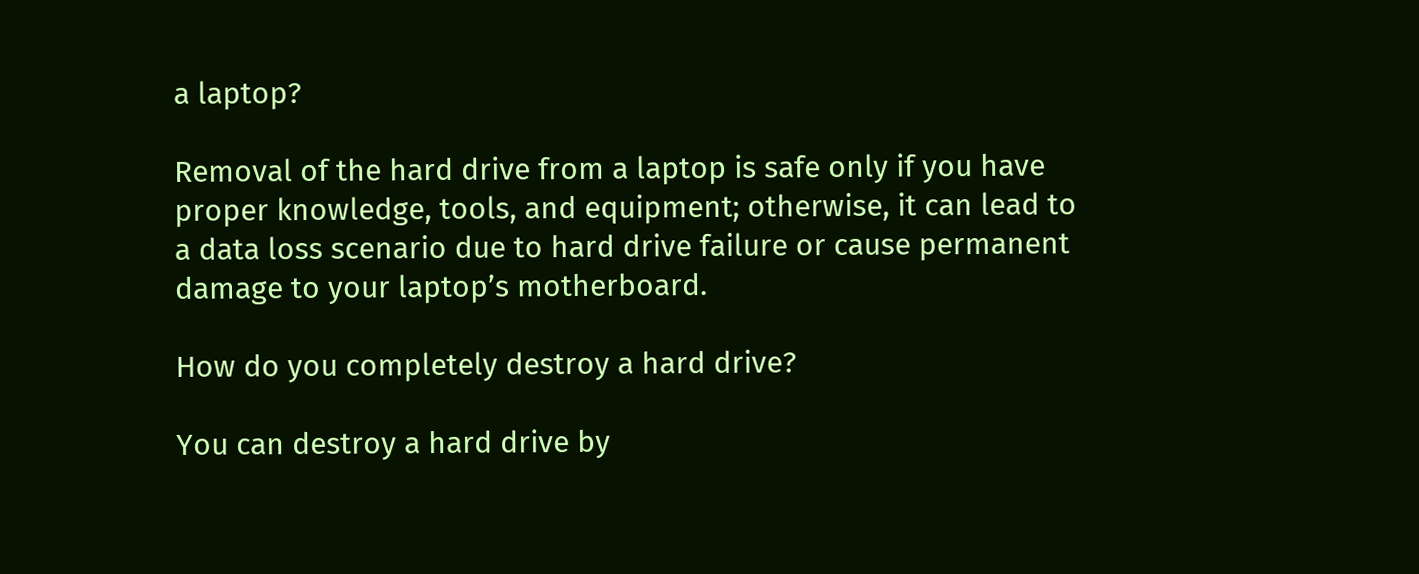a laptop?

Removal of the hard drive from a laptop is safe only if you have proper knowledge, tools, and equipment; otherwise, it can lead to a data loss scenario due to hard drive failure or cause permanent damage to your laptop’s motherboard.

How do you completely destroy a hard drive?

You can destroy a hard drive by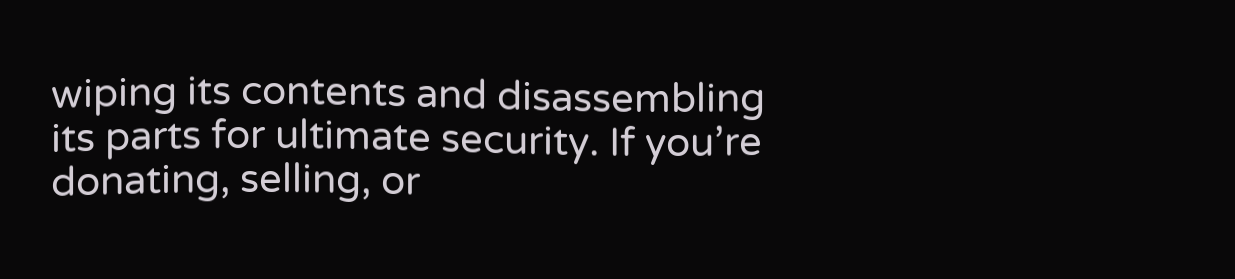wiping its contents and disassembling its parts for ultimate security. If you’re donating, selling, or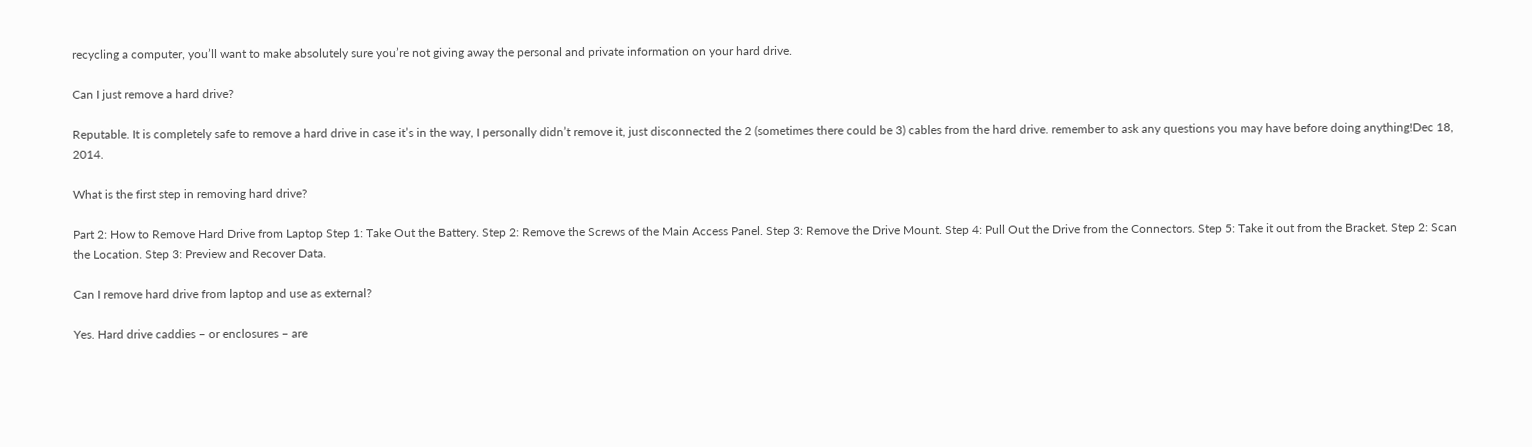recycling a computer, you’ll want to make absolutely sure you’re not giving away the personal and private information on your hard drive.

Can I just remove a hard drive?

Reputable. It is completely safe to remove a hard drive in case it’s in the way, I personally didn’t remove it, just disconnected the 2 (sometimes there could be 3) cables from the hard drive. remember to ask any questions you may have before doing anything!Dec 18, 2014.

What is the first step in removing hard drive?

Part 2: How to Remove Hard Drive from Laptop Step 1: Take Out the Battery. Step 2: Remove the Screws of the Main Access Panel. Step 3: Remove the Drive Mount. Step 4: Pull Out the Drive from the Connectors. Step 5: Take it out from the Bracket. Step 2: Scan the Location. Step 3: Preview and Recover Data.

Can I remove hard drive from laptop and use as external?

Yes. Hard drive caddies – or enclosures – are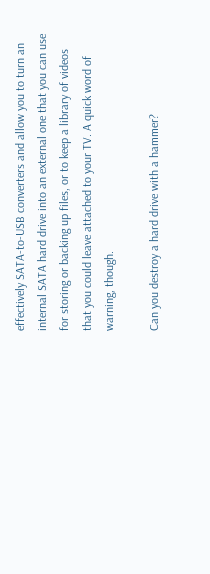effectively SATA-to-USB converters and allow you to turn an internal SATA hard drive into an external one that you can use for storing or backing up files, or to keep a library of videos that you could leave attached to your TV. A quick word of warning, though.

Can you destroy a hard drive with a hammer?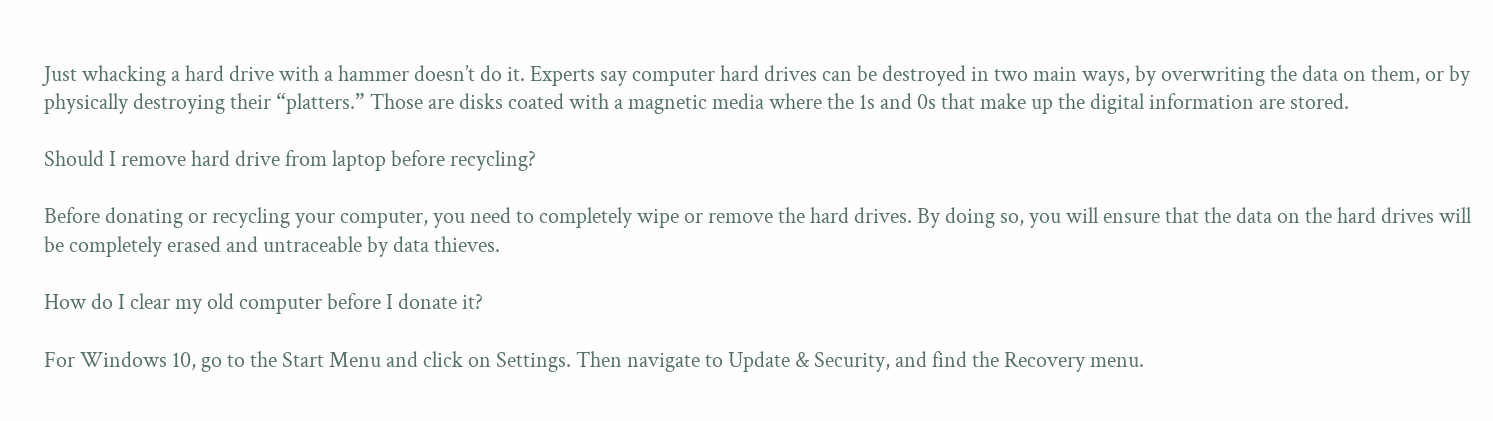Just whacking a hard drive with a hammer doesn’t do it. Experts say computer hard drives can be destroyed in two main ways, by overwriting the data on them, or by physically destroying their “platters.” Those are disks coated with a magnetic media where the 1s and 0s that make up the digital information are stored.

Should I remove hard drive from laptop before recycling?

Before donating or recycling your computer, you need to completely wipe or remove the hard drives. By doing so, you will ensure that the data on the hard drives will be completely erased and untraceable by data thieves.

How do I clear my old computer before I donate it?

For Windows 10, go to the Start Menu and click on Settings. Then navigate to Update & Security, and find the Recovery menu.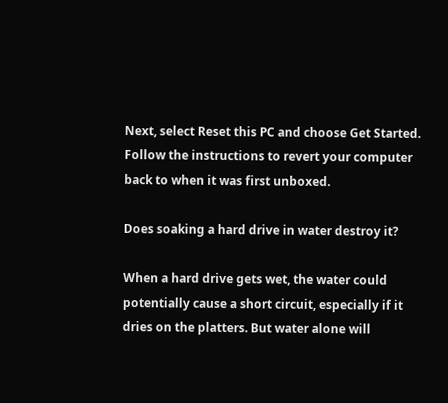Next, select Reset this PC and choose Get Started. Follow the instructions to revert your computer back to when it was first unboxed.

Does soaking a hard drive in water destroy it?

When a hard drive gets wet, the water could potentially cause a short circuit, especially if it dries on the platters. But water alone will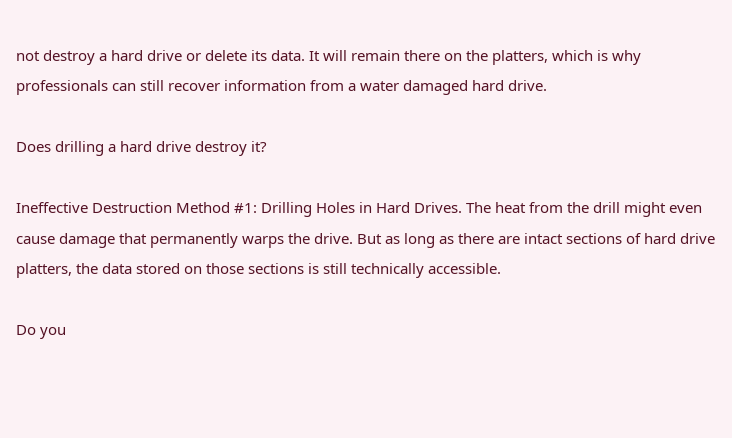not destroy a hard drive or delete its data. It will remain there on the platters, which is why professionals can still recover information from a water damaged hard drive.

Does drilling a hard drive destroy it?

Ineffective Destruction Method #1: Drilling Holes in Hard Drives. The heat from the drill might even cause damage that permanently warps the drive. But as long as there are intact sections of hard drive platters, the data stored on those sections is still technically accessible.

Do you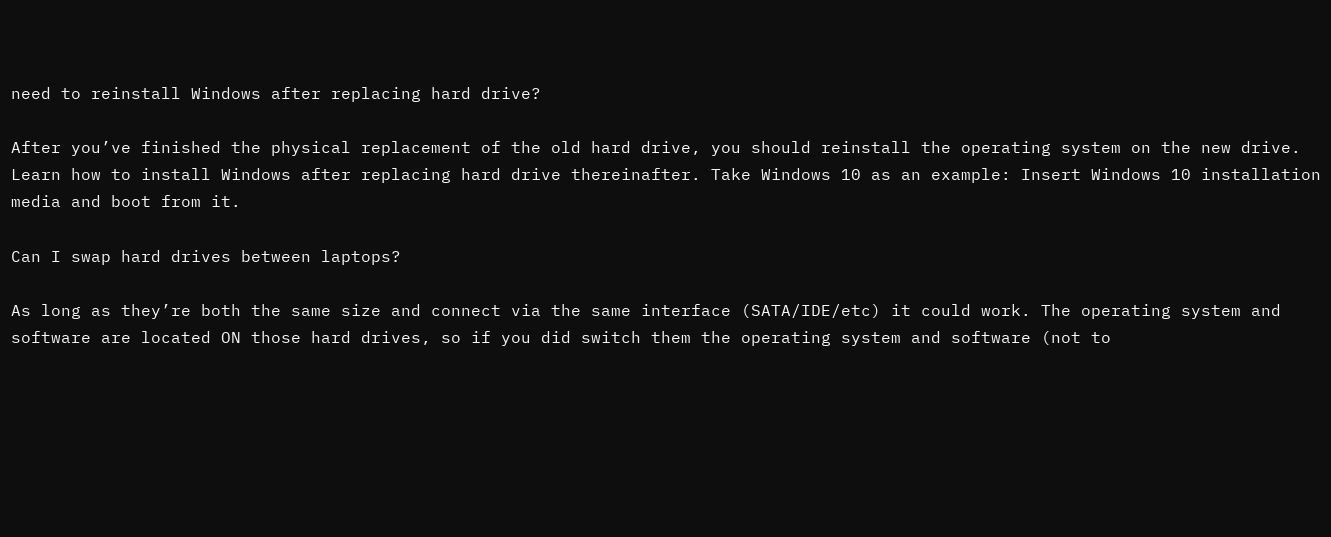need to reinstall Windows after replacing hard drive?

After you’ve finished the physical replacement of the old hard drive, you should reinstall the operating system on the new drive. Learn how to install Windows after replacing hard drive thereinafter. Take Windows 10 as an example: Insert Windows 10 installation media and boot from it.

Can I swap hard drives between laptops?

As long as they’re both the same size and connect via the same interface (SATA/IDE/etc) it could work. The operating system and software are located ON those hard drives, so if you did switch them the operating system and software (not to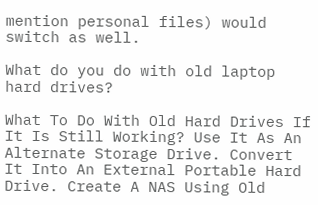mention personal files) would switch as well.

What do you do with old laptop hard drives?

What To Do With Old Hard Drives If It Is Still Working? Use It As An Alternate Storage Drive. Convert It Into An External Portable Hard Drive. Create A NAS Using Old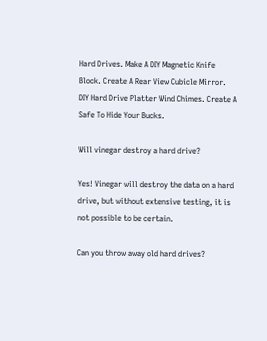Hard Drives. Make A DIY Magnetic Knife Block. Create A Rear View Cubicle Mirror. DIY Hard Drive Platter Wind Chimes. Create A Safe To Hide Your Bucks.

Will vinegar destroy a hard drive?

Yes! Vinegar will destroy the data on a hard drive, but without extensive testing, it is not possible to be certain.

Can you throw away old hard drives?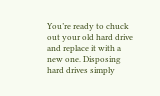You’re ready to chuck out your old hard drive and replace it with a new one. Disposing hard drives simply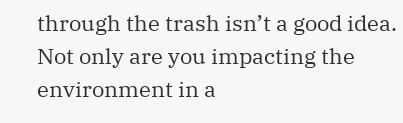through the trash isn’t a good idea. Not only are you impacting the environment in a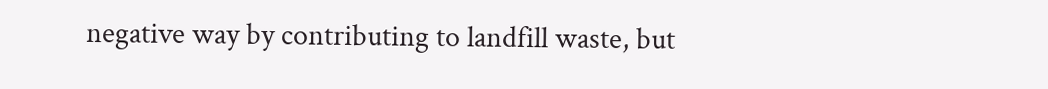negative way by contributing to landfill waste, but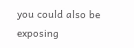you could also be exposing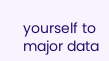yourself to major data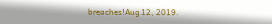breaches!Aug 12, 2019.